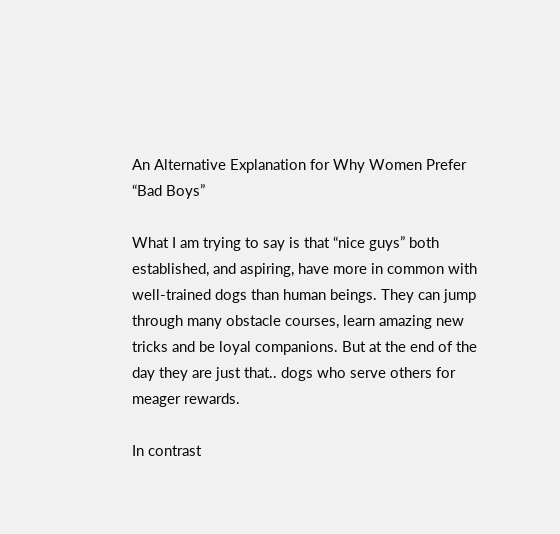An Alternative Explanation for Why Women Prefer “Bad Boys”

What I am trying to say is that “nice guys” both established, and aspiring, have more in common with well-trained dogs than human beings. They can jump through many obstacle courses, learn amazing new tricks and be loyal companions. But at the end of the day they are just that.. dogs who serve others for meager rewards.

In contrast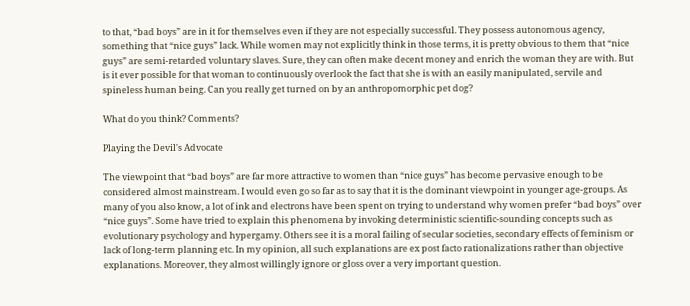to that, “bad boys” are in it for themselves even if they are not especially successful. They possess autonomous agency, something that “nice guys” lack. While women may not explicitly think in those terms, it is pretty obvious to them that “nice guys” are semi-retarded voluntary slaves. Sure, they can often make decent money and enrich the woman they are with. But is it ever possible for that woman to continuously overlook the fact that she is with an easily manipulated, servile and spineless human being. Can you really get turned on by an anthropomorphic pet dog?

What do you think? Comments?

Playing the Devil's Advocate

The viewpoint that “bad boys” are far more attractive to women than “nice guys” has become pervasive enough to be considered almost mainstream. I would even go so far as to say that it is the dominant viewpoint in younger age-groups. As many of you also know, a lot of ink and electrons have been spent on trying to understand why women prefer “bad boys” over “nice guys”. Some have tried to explain this phenomena by invoking deterministic scientific-sounding concepts such as evolutionary psychology and hypergamy. Others see it is a moral failing of secular societies, secondary effects of feminism or lack of long-term planning etc. In my opinion, all such explanations are ex post facto rationalizations rather than objective explanations. Moreover, they almost willingly ignore or gloss over a very important question.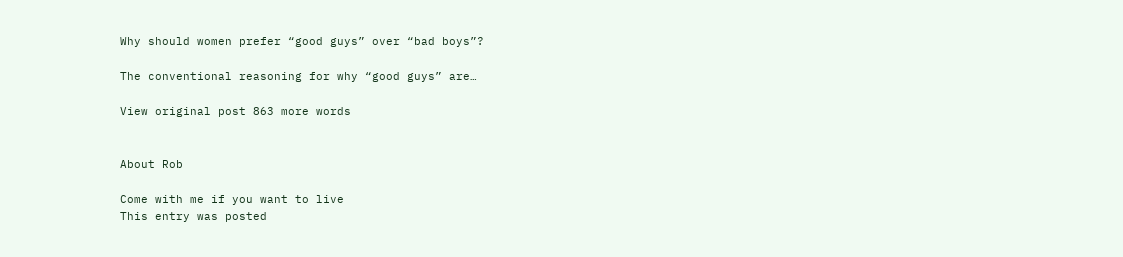Why should women prefer “good guys” over “bad boys”?

The conventional reasoning for why “good guys” are…

View original post 863 more words


About Rob

Come with me if you want to live
This entry was posted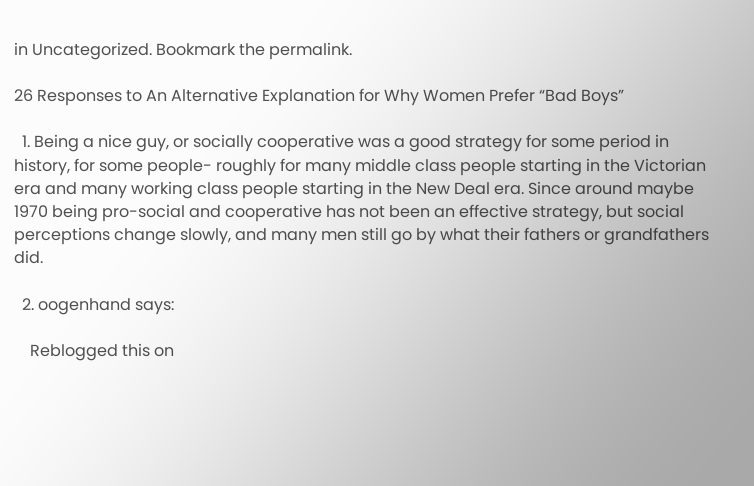in Uncategorized. Bookmark the permalink.

26 Responses to An Alternative Explanation for Why Women Prefer “Bad Boys”

  1. Being a nice guy, or socially cooperative was a good strategy for some period in history, for some people- roughly for many middle class people starting in the Victorian era and many working class people starting in the New Deal era. Since around maybe 1970 being pro-social and cooperative has not been an effective strategy, but social perceptions change slowly, and many men still go by what their fathers or grandfathers did.

  2. oogenhand says:

    Reblogged this on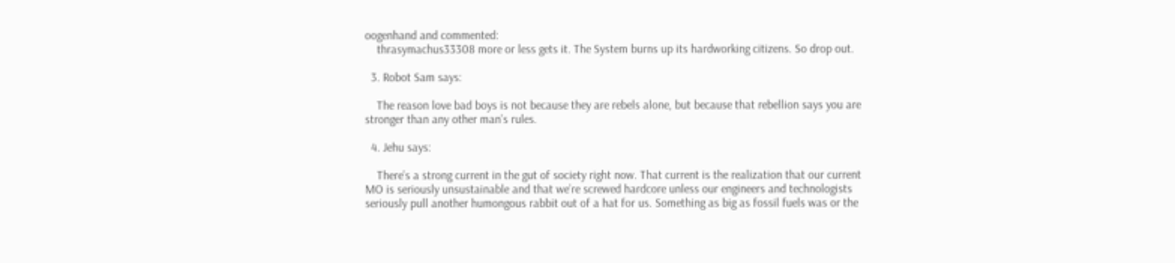oogenhand and commented:
    thrasymachus33308 more or less gets it. The System burns up its hardworking citizens. So drop out.

  3. Robot Sam says:

    The reason love bad boys is not because they are rebels alone, but because that rebellion says you are stronger than any other man’s rules.

  4. Jehu says:

    There’s a strong current in the gut of society right now. That current is the realization that our current MO is seriously unsustainable and that we’re screwed hardcore unless our engineers and technologists seriously pull another humongous rabbit out of a hat for us. Something as big as fossil fuels was or the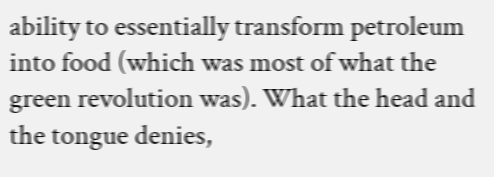ability to essentially transform petroleum into food (which was most of what the green revolution was). What the head and the tongue denies,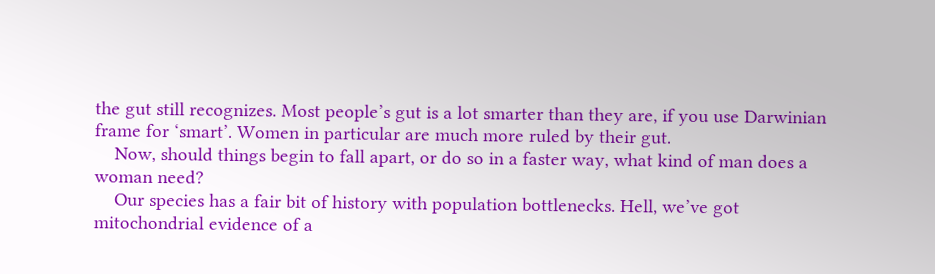the gut still recognizes. Most people’s gut is a lot smarter than they are, if you use Darwinian frame for ‘smart’. Women in particular are much more ruled by their gut.
    Now, should things begin to fall apart, or do so in a faster way, what kind of man does a woman need?
    Our species has a fair bit of history with population bottlenecks. Hell, we’ve got mitochondrial evidence of a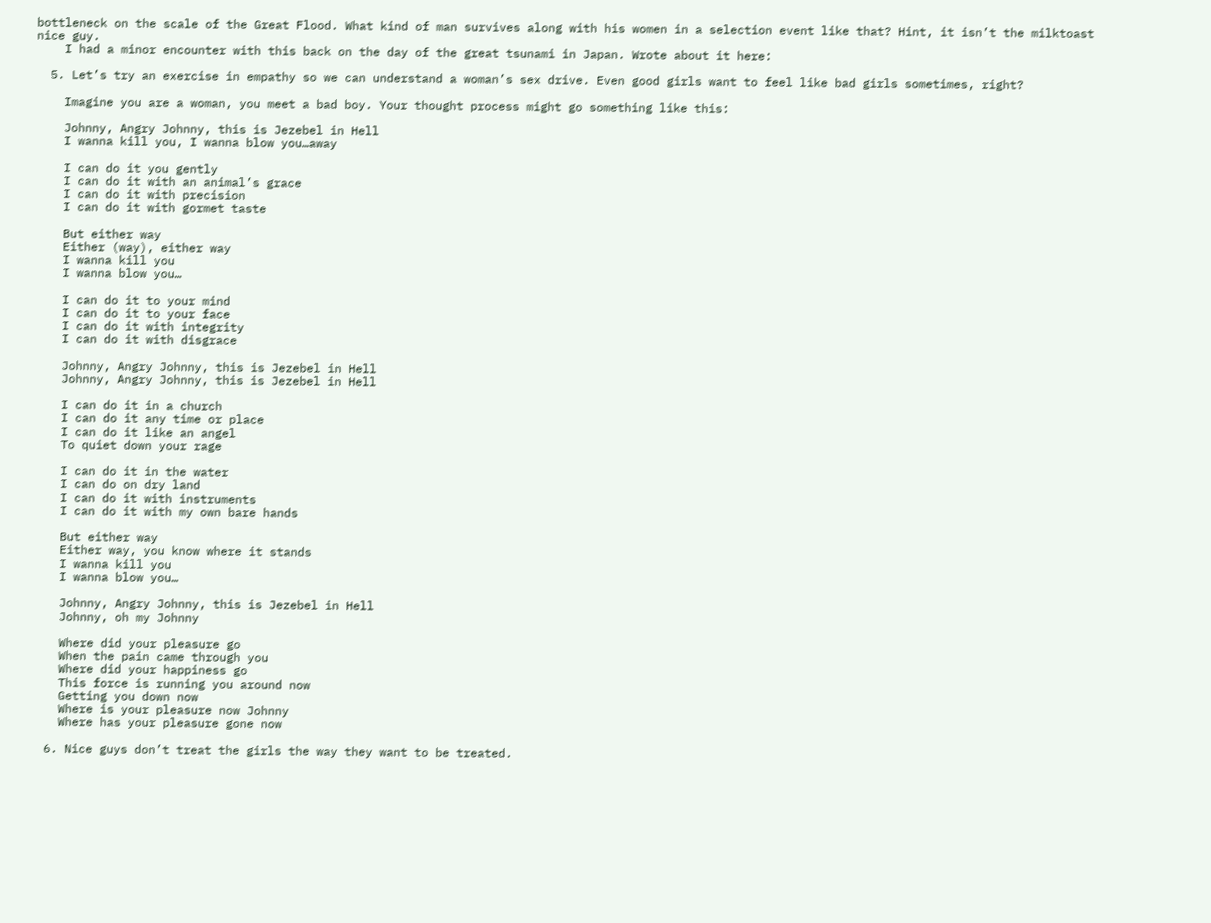bottleneck on the scale of the Great Flood. What kind of man survives along with his women in a selection event like that? Hint, it isn’t the milktoast nice guy.
    I had a minor encounter with this back on the day of the great tsunami in Japan. Wrote about it here:

  5. Let’s try an exercise in empathy so we can understand a woman’s sex drive. Even good girls want to feel like bad girls sometimes, right?

    Imagine you are a woman, you meet a bad boy. Your thought process might go something like this:

    Johnny, Angry Johnny, this is Jezebel in Hell
    I wanna kill you, I wanna blow you…away

    I can do it you gently
    I can do it with an animal’s grace
    I can do it with precision
    I can do it with gormet taste

    But either way
    Either (way), either way
    I wanna kill you
    I wanna blow you…

    I can do it to your mind
    I can do it to your face
    I can do it with integrity
    I can do it with disgrace

    Johnny, Angry Johnny, this is Jezebel in Hell
    Johnny, Angry Johnny, this is Jezebel in Hell

    I can do it in a church
    I can do it any time or place
    I can do it like an angel
    To quiet down your rage

    I can do it in the water
    I can do on dry land
    I can do it with instruments
    I can do it with my own bare hands

    But either way
    Either way, you know where it stands
    I wanna kill you
    I wanna blow you…

    Johnny, Angry Johnny, this is Jezebel in Hell
    Johnny, oh my Johnny

    Where did your pleasure go
    When the pain came through you
    Where did your happiness go
    This force is running you around now
    Getting you down now
    Where is your pleasure now Johnny
    Where has your pleasure gone now

  6. Nice guys don’t treat the girls the way they want to be treated.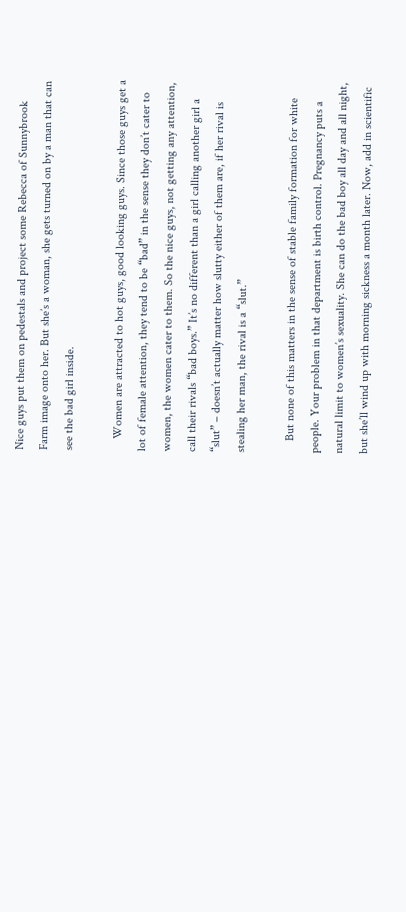Nice guys put them on pedestals and project some Rebecca of Sunnybrook Farm image onto her. But she’s a woman, she gets turned on by a man that can see the bad girl inside.

    Women are attracted to hot guys, good looking guys. Since those guys get a lot of female attention, they tend to be “bad” in the sense they don’t cater to women, the women cater to them. So the nice guys, not getting any attention, call their rivals “bad boys.” It’s no different than a girl calling another girl a “slut” – doesn’t actually matter how slutty either of them are, if her rival is stealing her man, the rival is a “slut.”

    But none of this matters in the sense of stable family formation for white people. Your problem in that department is birth control. Pregnancy puts a natural limit to women’s sexuality. She can do the bad boy all day and all night, but she’ll wind up with morning sickness a month later. Now, add in scientific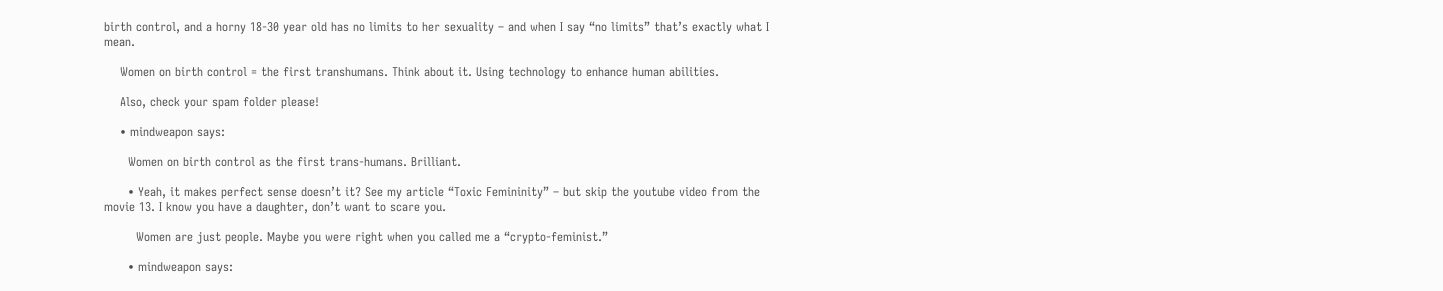birth control, and a horny 18-30 year old has no limits to her sexuality – and when I say “no limits” that’s exactly what I mean.

    Women on birth control = the first transhumans. Think about it. Using technology to enhance human abilities.

    Also, check your spam folder please!

    • mindweapon says:

      Women on birth control as the first trans-humans. Brilliant.

      • Yeah, it makes perfect sense doesn’t it? See my article “Toxic Femininity” – but skip the youtube video from the movie 13. I know you have a daughter, don’t want to scare you.

        Women are just people. Maybe you were right when you called me a “crypto-feminist.”

      • mindweapon says: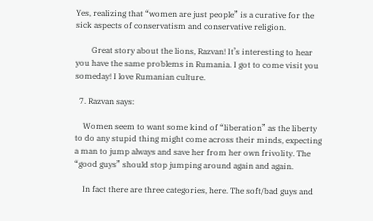Yes, realizing that “women are just people” is a curative for the sick aspects of conservatism and conservative religion.

        Great story about the lions, Razvan! It’s interesting to hear you have the same problems in Rumania. I got to come visit you someday! I love Rumanian culture.

  7. Razvan says:

    Women seem to want some kind of “liberation” as the liberty to do any stupid thing might come across their minds, expecting a man to jump always and save her from her own frivolity. The “good guys” should stop jumping around again and again.

    In fact there are three categories, here. The soft/bad guys and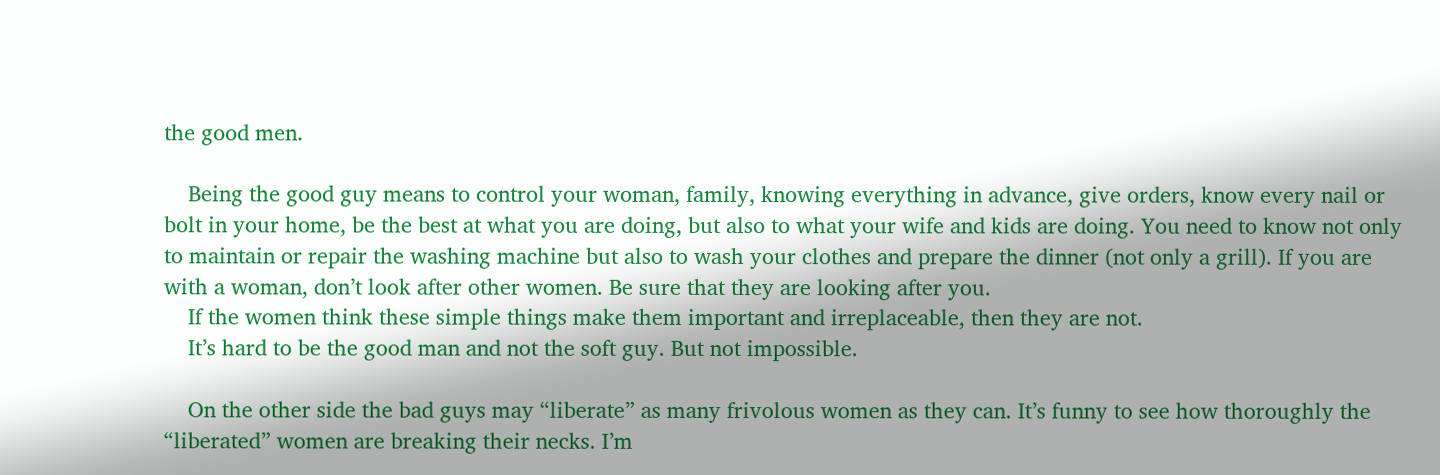the good men.

    Being the good guy means to control your woman, family, knowing everything in advance, give orders, know every nail or bolt in your home, be the best at what you are doing, but also to what your wife and kids are doing. You need to know not only to maintain or repair the washing machine but also to wash your clothes and prepare the dinner (not only a grill). If you are with a woman, don’t look after other women. Be sure that they are looking after you.
    If the women think these simple things make them important and irreplaceable, then they are not.
    It’s hard to be the good man and not the soft guy. But not impossible.

    On the other side the bad guys may “liberate” as many frivolous women as they can. It’s funny to see how thoroughly the “liberated” women are breaking their necks. I’m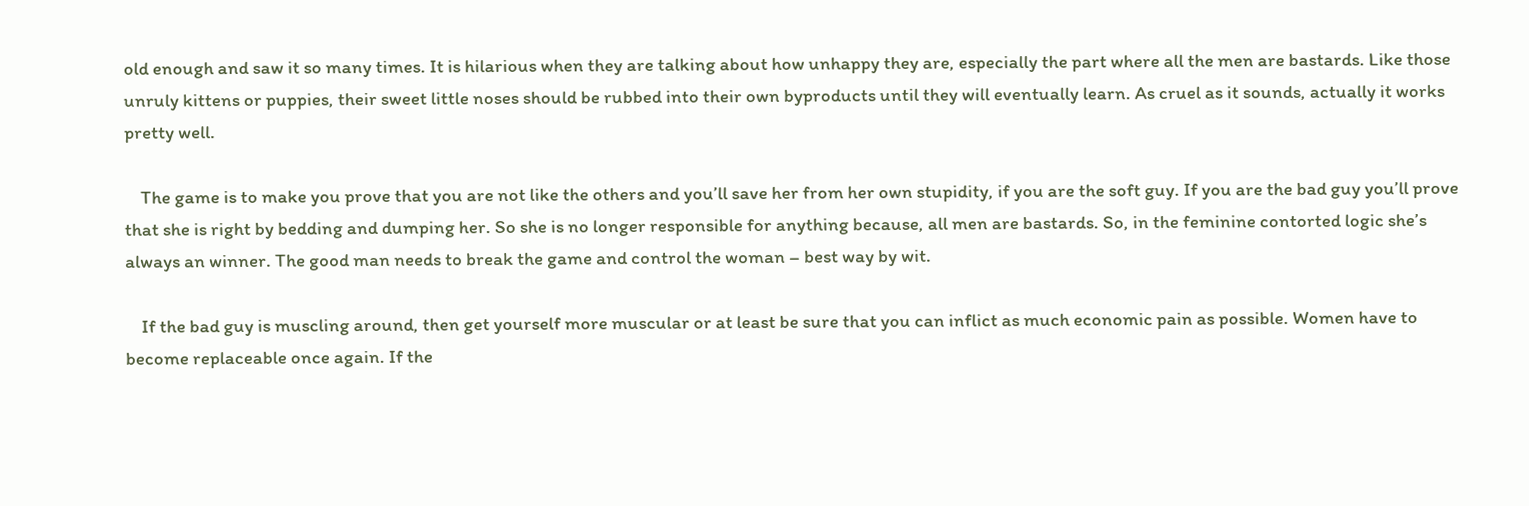old enough and saw it so many times. It is hilarious when they are talking about how unhappy they are, especially the part where all the men are bastards. Like those unruly kittens or puppies, their sweet little noses should be rubbed into their own byproducts until they will eventually learn. As cruel as it sounds, actually it works pretty well.

    The game is to make you prove that you are not like the others and you’ll save her from her own stupidity, if you are the soft guy. If you are the bad guy you’ll prove that she is right by bedding and dumping her. So she is no longer responsible for anything because, all men are bastards. So, in the feminine contorted logic she’s always an winner. The good man needs to break the game and control the woman – best way by wit.

    If the bad guy is muscling around, then get yourself more muscular or at least be sure that you can inflict as much economic pain as possible. Women have to become replaceable once again. If the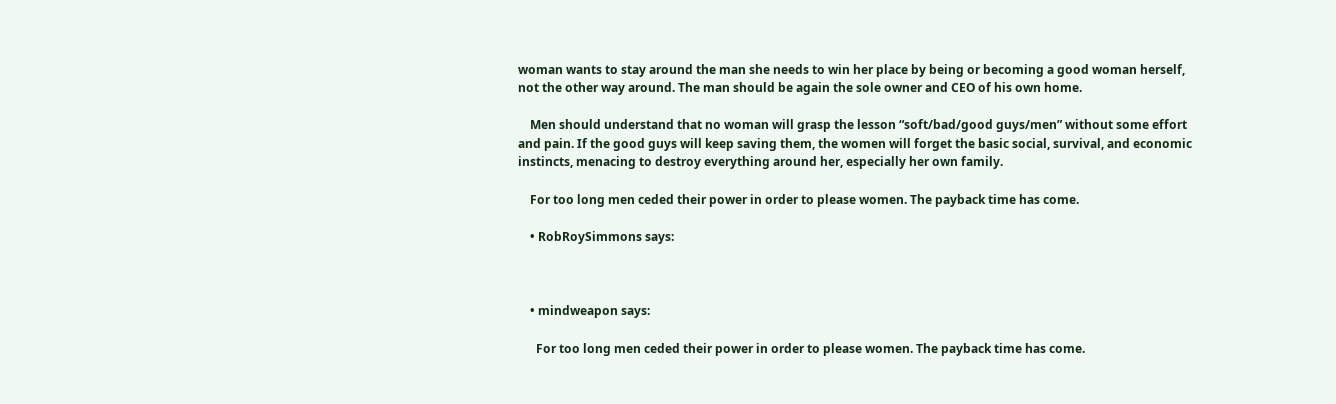woman wants to stay around the man she needs to win her place by being or becoming a good woman herself, not the other way around. The man should be again the sole owner and CEO of his own home.

    Men should understand that no woman will grasp the lesson “soft/bad/good guys/men” without some effort and pain. If the good guys will keep saving them, the women will forget the basic social, survival, and economic instincts, menacing to destroy everything around her, especially her own family.

    For too long men ceded their power in order to please women. The payback time has come.

    • RobRoySimmons says:



    • mindweapon says:

      For too long men ceded their power in order to please women. The payback time has come.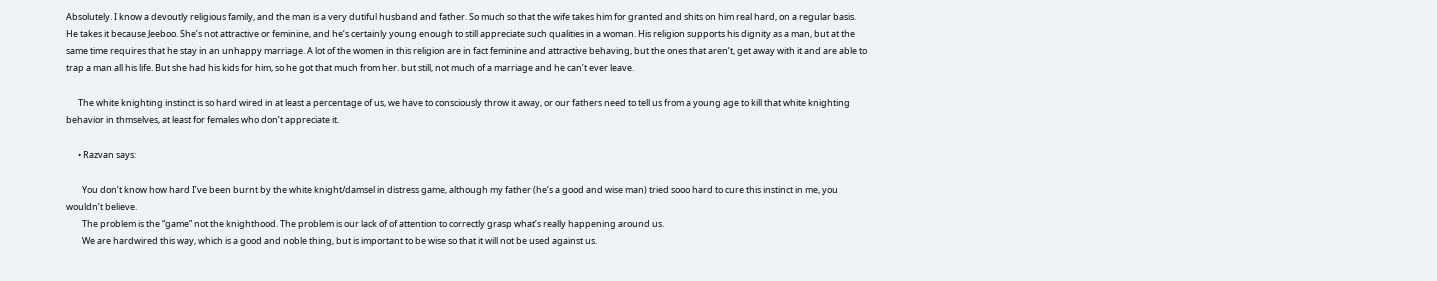Absolutely. I know a devoutly religious family, and the man is a very dutiful husband and father. So much so that the wife takes him for granted and shits on him real hard, on a regular basis. He takes it because Jeeboo. She’s not attractive or feminine, and he’s certainly young enough to still appreciate such qualities in a woman. His religion supports his dignity as a man, but at the same time requires that he stay in an unhappy marriage. A lot of the women in this religion are in fact feminine and attractive behaving, but the ones that aren’t, get away with it and are able to trap a man all his life. But she had his kids for him, so he got that much from her. but still, not much of a marriage and he can’t ever leave.

      The white knighting instinct is so hard wired in at least a percentage of us, we have to consciously throw it away, or our fathers need to tell us from a young age to kill that white knighting behavior in thmselves, at least for females who don’t appreciate it.

      • Razvan says:

        You don’t know how hard I’ve been burnt by the white knight/damsel in distress game, although my father (he’s a good and wise man) tried sooo hard to cure this instinct in me, you wouldn’t believe.
        The problem is the “game” not the knighthood. The problem is our lack of of attention to correctly grasp what’s really happening around us.
        We are hardwired this way, which is a good and noble thing, but is important to be wise so that it will not be used against us.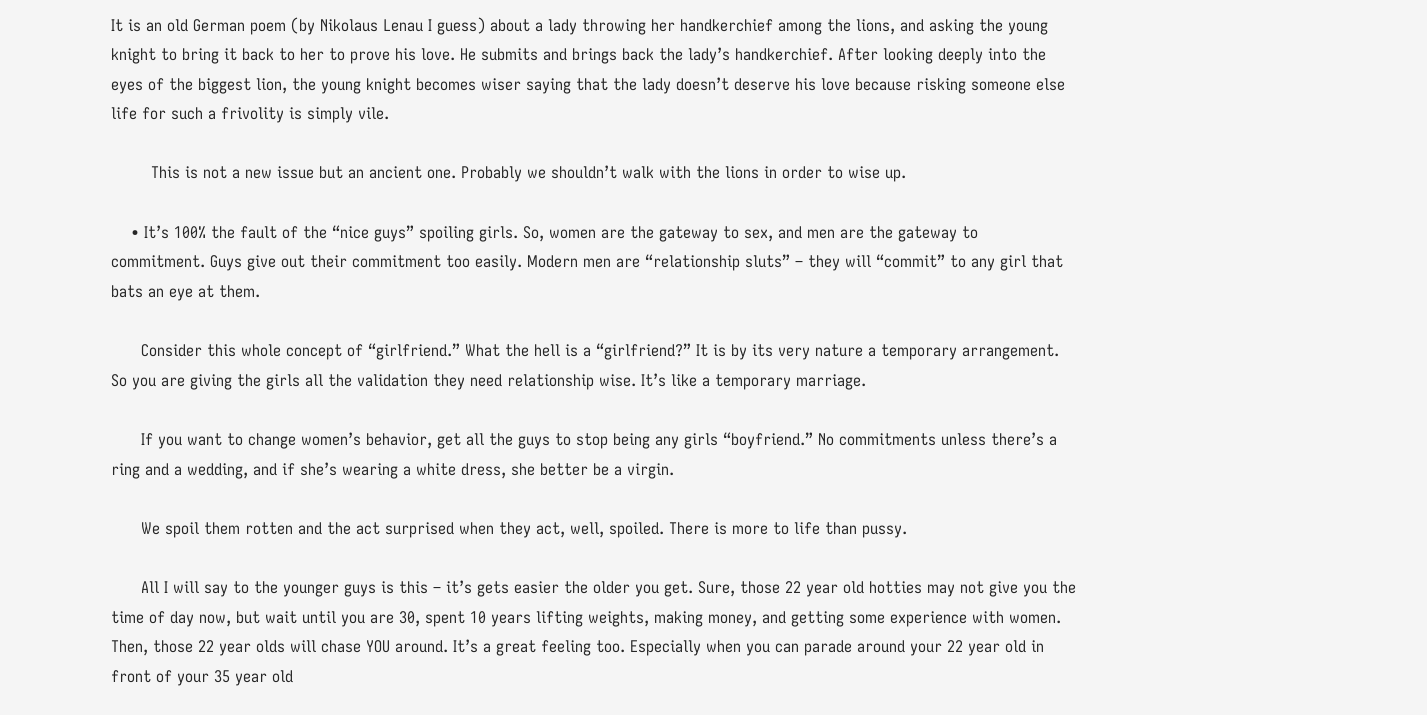It is an old German poem (by Nikolaus Lenau I guess) about a lady throwing her handkerchief among the lions, and asking the young knight to bring it back to her to prove his love. He submits and brings back the lady’s handkerchief. After looking deeply into the eyes of the biggest lion, the young knight becomes wiser saying that the lady doesn’t deserve his love because risking someone else life for such a frivolity is simply vile.

        This is not a new issue but an ancient one. Probably we shouldn’t walk with the lions in order to wise up.

    • It’s 100% the fault of the “nice guys” spoiling girls. So, women are the gateway to sex, and men are the gateway to commitment. Guys give out their commitment too easily. Modern men are “relationship sluts” – they will “commit” to any girl that bats an eye at them.

      Consider this whole concept of “girlfriend.” What the hell is a “girlfriend?” It is by its very nature a temporary arrangement. So you are giving the girls all the validation they need relationship wise. It’s like a temporary marriage.

      If you want to change women’s behavior, get all the guys to stop being any girls “boyfriend.” No commitments unless there’s a ring and a wedding, and if she’s wearing a white dress, she better be a virgin.

      We spoil them rotten and the act surprised when they act, well, spoiled. There is more to life than pussy.

      All I will say to the younger guys is this – it’s gets easier the older you get. Sure, those 22 year old hotties may not give you the time of day now, but wait until you are 30, spent 10 years lifting weights, making money, and getting some experience with women. Then, those 22 year olds will chase YOU around. It’s a great feeling too. Especially when you can parade around your 22 year old in front of your 35 year old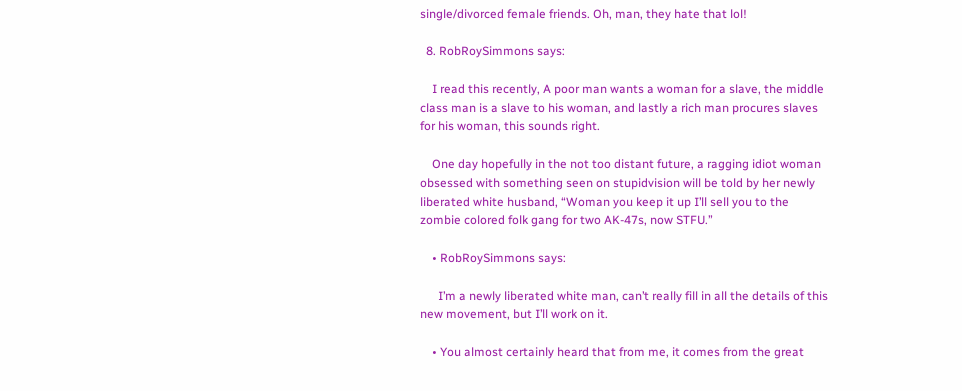single/divorced female friends. Oh, man, they hate that lol!

  8. RobRoySimmons says:

    I read this recently, A poor man wants a woman for a slave, the middle class man is a slave to his woman, and lastly a rich man procures slaves for his woman, this sounds right.

    One day hopefully in the not too distant future, a ragging idiot woman obsessed with something seen on stupidvision will be told by her newly liberated white husband, “Woman you keep it up I’ll sell you to the zombie colored folk gang for two AK-47s, now STFU.”

    • RobRoySimmons says:

      I’m a newly liberated white man, can’t really fill in all the details of this new movement, but I’ll work on it.

    • You almost certainly heard that from me, it comes from the great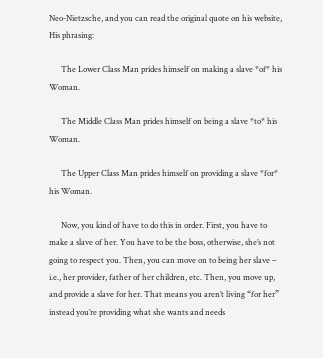Neo-Nietzsche, and you can read the original quote on his website, His phrasing:

      The Lower Class Man prides himself on making a slave *of* his Woman.

      The Middle Class Man prides himself on being a slave *to* his Woman.

      The Upper Class Man prides himself on providing a slave *for* his Woman.

      Now, you kind of have to do this in order. First, you have to make a slave of her. You have to be the boss, otherwise, she’s not going to respect you. Then, you can move on to being her slave – i.e., her provider, father of her children, etc. Then, you move up, and provide a slave for her. That means you aren’t living “for her” instead you’re providing what she wants and needs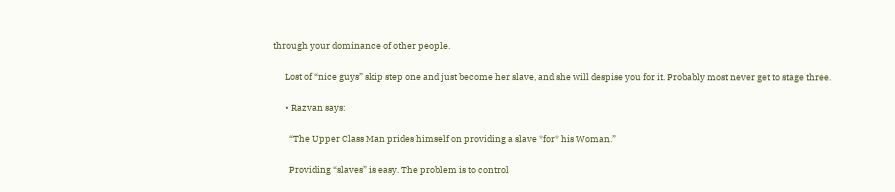through your dominance of other people.

      Lost of “nice guys” skip step one and just become her slave, and she will despise you for it. Probably most never get to stage three.

      • Razvan says:

        “The Upper Class Man prides himself on providing a slave *for* his Woman.”

        Providing “slaves” is easy. The problem is to control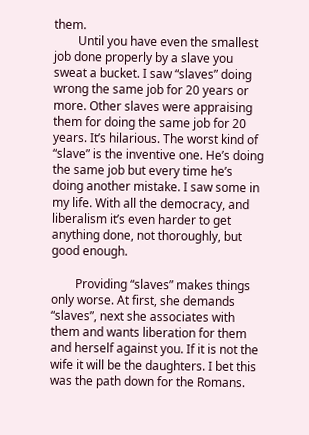them.
        Until you have even the smallest job done properly by a slave you sweat a bucket. I saw “slaves” doing wrong the same job for 20 years or more. Other slaves were appraising them for doing the same job for 20 years. It’s hilarious. The worst kind of “slave” is the inventive one. He’s doing the same job but every time he’s doing another mistake. I saw some in my life. With all the democracy, and liberalism it’s even harder to get anything done, not thoroughly, but good enough.

        Providing “slaves” makes things only worse. At first, she demands “slaves”, next she associates with them and wants liberation for them and herself against you. If it is not the wife it will be the daughters. I bet this was the path down for the Romans.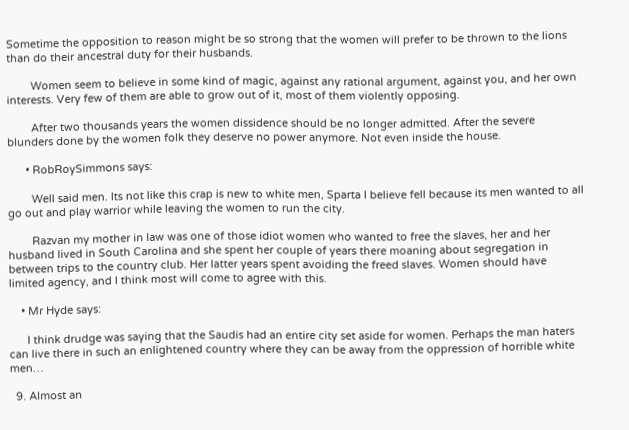Sometime the opposition to reason might be so strong that the women will prefer to be thrown to the lions than do their ancestral duty for their husbands.

        Women seem to believe in some kind of magic, against any rational argument, against you, and her own interests. Very few of them are able to grow out of it, most of them violently opposing.

        After two thousands years the women dissidence should be no longer admitted. After the severe blunders done by the women folk they deserve no power anymore. Not even inside the house.

      • RobRoySimmons says:

        Well said men. Its not like this crap is new to white men, Sparta I believe fell because its men wanted to all go out and play warrior while leaving the women to run the city.

        Razvan my mother in law was one of those idiot women who wanted to free the slaves, her and her husband lived in South Carolina and she spent her couple of years there moaning about segregation in between trips to the country club. Her latter years spent avoiding the freed slaves. Women should have limited agency, and I think most will come to agree with this.

    • Mr Hyde says:

      I think drudge was saying that the Saudis had an entire city set aside for women. Perhaps the man haters can live there in such an enlightened country where they can be away from the oppression of horrible white men…

  9. Almost an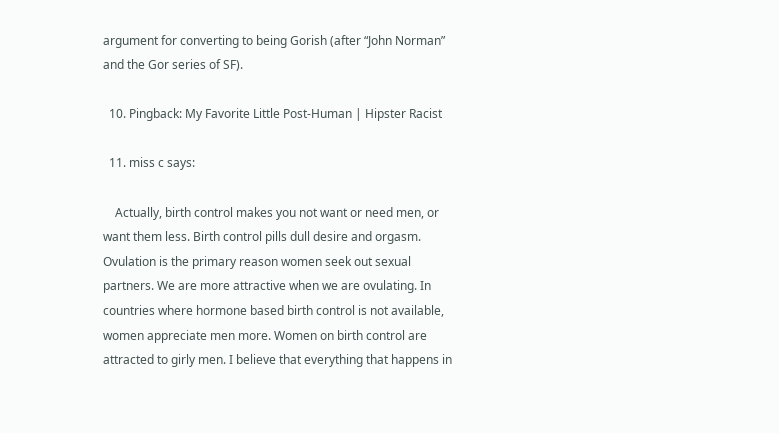argument for converting to being Gorish (after “John Norman” and the Gor series of SF).

  10. Pingback: My Favorite Little Post-Human | Hipster Racist

  11. miss c says:

    Actually, birth control makes you not want or need men, or want them less. Birth control pills dull desire and orgasm. Ovulation is the primary reason women seek out sexual partners. We are more attractive when we are ovulating. In countries where hormone based birth control is not available, women appreciate men more. Women on birth control are attracted to girly men. I believe that everything that happens in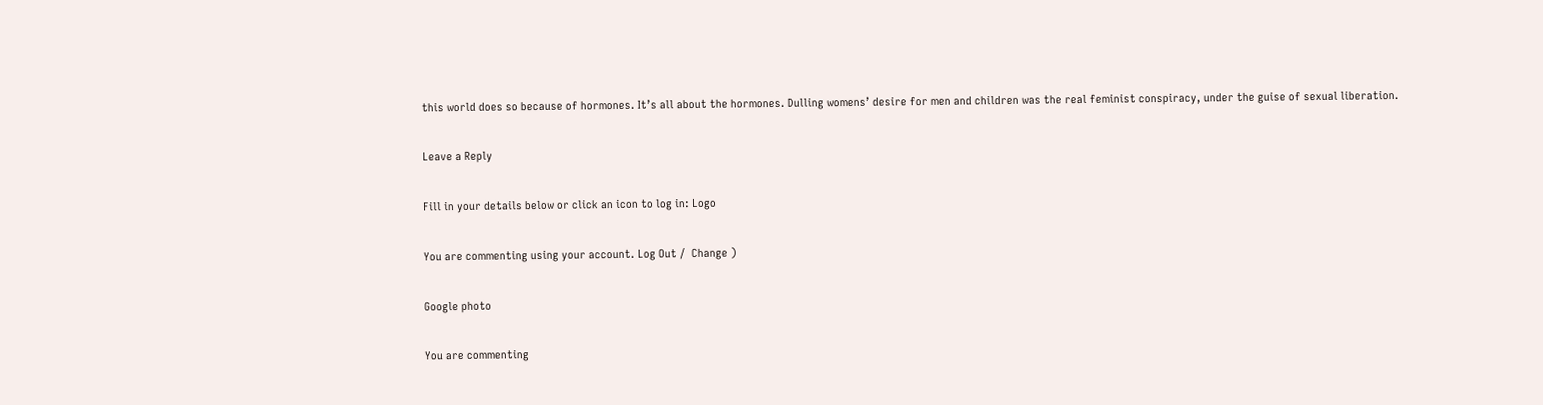this world does so because of hormones. It’s all about the hormones. Dulling womens’ desire for men and children was the real feminist conspiracy, under the guise of sexual liberation.

Leave a Reply

Fill in your details below or click an icon to log in: Logo

You are commenting using your account. Log Out /  Change )

Google photo

You are commenting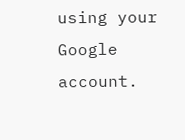using your Google account.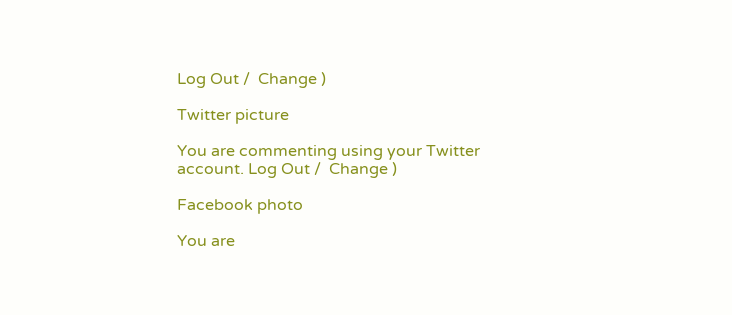Log Out /  Change )

Twitter picture

You are commenting using your Twitter account. Log Out /  Change )

Facebook photo

You are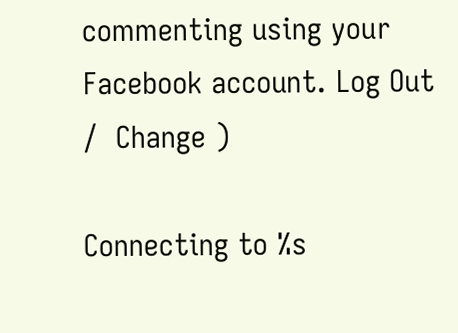commenting using your Facebook account. Log Out /  Change )

Connecting to %s